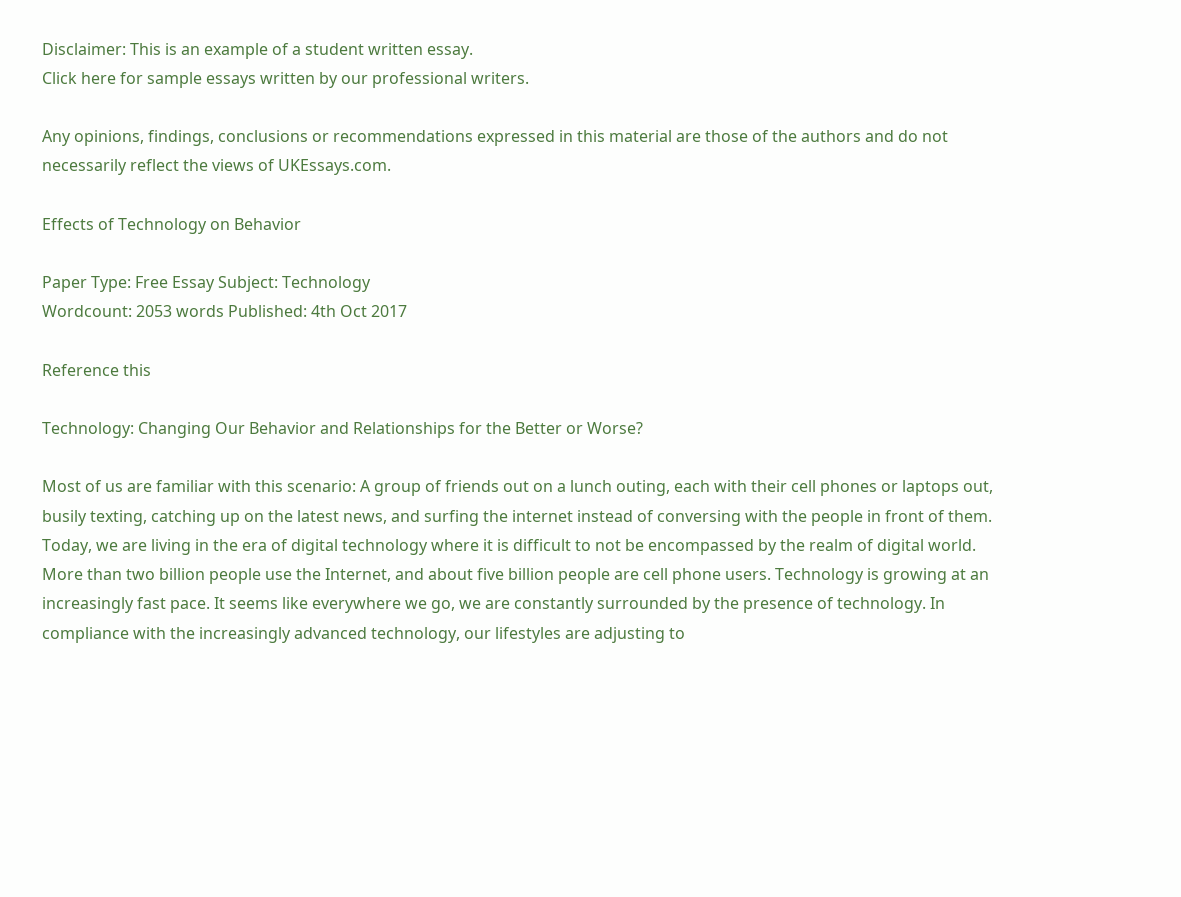Disclaimer: This is an example of a student written essay.
Click here for sample essays written by our professional writers.

Any opinions, findings, conclusions or recommendations expressed in this material are those of the authors and do not necessarily reflect the views of UKEssays.com.

Effects of Technology on Behavior

Paper Type: Free Essay Subject: Technology
Wordcount: 2053 words Published: 4th Oct 2017

Reference this

Technology: Changing Our Behavior and Relationships for the Better or Worse?

Most of us are familiar with this scenario: A group of friends out on a lunch outing, each with their cell phones or laptops out, busily texting, catching up on the latest news, and surfing the internet instead of conversing with the people in front of them. Today, we are living in the era of digital technology where it is difficult to not be encompassed by the realm of digital world. More than two billion people use the Internet, and about five billion people are cell phone users. Technology is growing at an increasingly fast pace. It seems like everywhere we go, we are constantly surrounded by the presence of technology. In compliance with the increasingly advanced technology, our lifestyles are adjusting to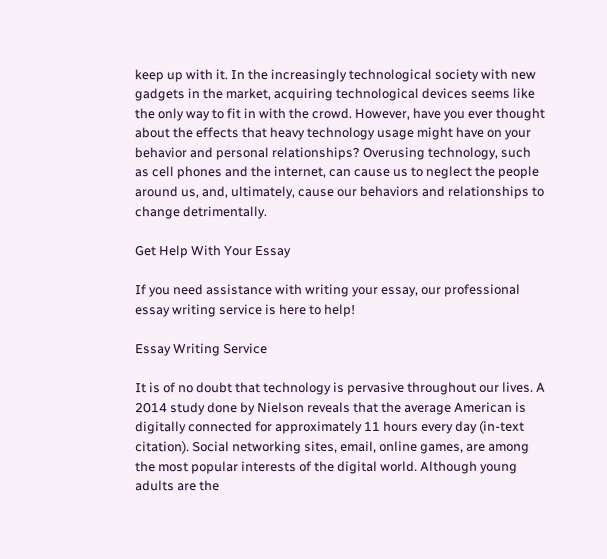keep up with it. In the increasingly technological society with new gadgets in the market, acquiring technological devices seems like the only way to fit in with the crowd. However, have you ever thought about the effects that heavy technology usage might have on your behavior and personal relationships? Overusing technology, such as cell phones and the internet, can cause us to neglect the people around us, and, ultimately, cause our behaviors and relationships to change detrimentally.

Get Help With Your Essay

If you need assistance with writing your essay, our professional essay writing service is here to help!

Essay Writing Service

It is of no doubt that technology is pervasive throughout our lives. A 2014 study done by Nielson reveals that the average American is digitally connected for approximately 11 hours every day (in-text citation). Social networking sites, email, online games, are among the most popular interests of the digital world. Although young adults are the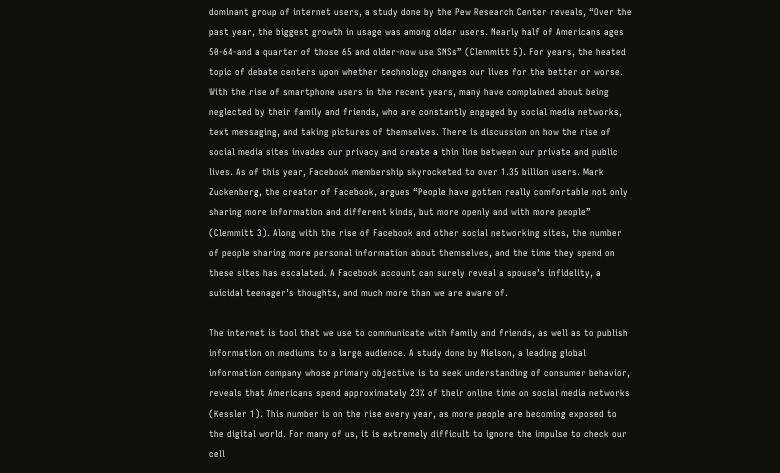dominant group of internet users, a study done by the Pew Research Center reveals, “Over the past year, the biggest growth in usage was among older users. Nearly half of Americans ages 50-64-and a quarter of those 65 and older-now use SNSs” (Clemmitt 5). For years, the heated topic of debate centers upon whether technology changes our lives for the better or worse. With the rise of smartphone users in the recent years, many have complained about being neglected by their family and friends, who are constantly engaged by social media networks, text messaging, and taking pictures of themselves. There is discussion on how the rise of social media sites invades our privacy and create a thin line between our private and public lives. As of this year, Facebook membership skyrocketed to over 1.35 billion users. Mark Zuckenberg, the creator of Facebook, argues “People have gotten really comfortable not only sharing more information and different kinds, but more openly and with more people” (Clemmitt 3). Along with the rise of Facebook and other social networking sites, the number of people sharing more personal information about themselves, and the time they spend on these sites has escalated. A Facebook account can surely reveal a spouse’s infidelity, a suicidal teenager’s thoughts, and much more than we are aware of.

The internet is tool that we use to communicate with family and friends, as well as to publish information on mediums to a large audience. A study done by Nielson, a leading global information company whose primary objective is to seek understanding of consumer behavior, reveals that Americans spend approximately 23% of their online time on social media networks (Kessler 1). This number is on the rise every year, as more people are becoming exposed to the digital world. For many of us, it is extremely difficult to ignore the impulse to check our cell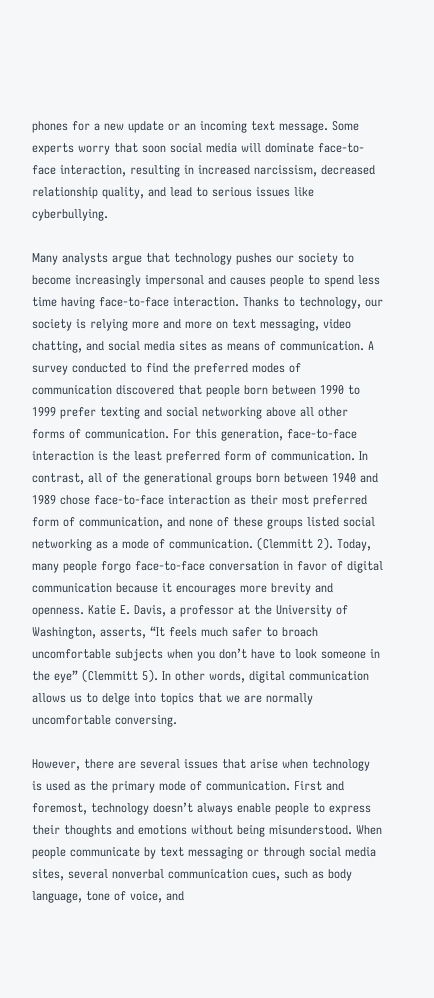phones for a new update or an incoming text message. Some experts worry that soon social media will dominate face-to-face interaction, resulting in increased narcissism, decreased relationship quality, and lead to serious issues like cyberbullying.

Many analysts argue that technology pushes our society to become increasingly impersonal and causes people to spend less time having face-to-face interaction. Thanks to technology, our society is relying more and more on text messaging, video chatting, and social media sites as means of communication. A survey conducted to find the preferred modes of communication discovered that people born between 1990 to 1999 prefer texting and social networking above all other forms of communication. For this generation, face-to-face interaction is the least preferred form of communication. In contrast, all of the generational groups born between 1940 and 1989 chose face-to-face interaction as their most preferred form of communication, and none of these groups listed social networking as a mode of communication. (Clemmitt 2). Today, many people forgo face-to-face conversation in favor of digital communication because it encourages more brevity and openness. Katie E. Davis, a professor at the University of Washington, asserts, “It feels much safer to broach uncomfortable subjects when you don’t have to look someone in the eye” (Clemmitt 5). In other words, digital communication allows us to delge into topics that we are normally uncomfortable conversing.

However, there are several issues that arise when technology is used as the primary mode of communication. First and foremost, technology doesn’t always enable people to express their thoughts and emotions without being misunderstood. When people communicate by text messaging or through social media sites, several nonverbal communication cues, such as body language, tone of voice, and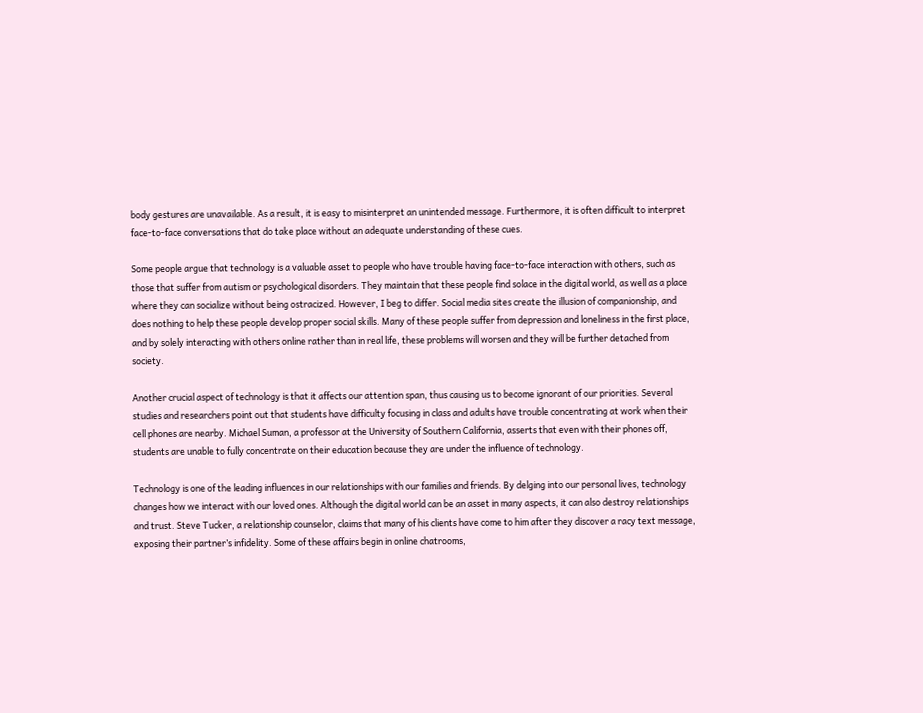body gestures are unavailable. As a result, it is easy to misinterpret an unintended message. Furthermore, it is often difficult to interpret face-to-face conversations that do take place without an adequate understanding of these cues.

Some people argue that technology is a valuable asset to people who have trouble having face-to-face interaction with others, such as those that suffer from autism or psychological disorders. They maintain that these people find solace in the digital world, as well as a place where they can socialize without being ostracized. However, I beg to differ. Social media sites create the illusion of companionship, and does nothing to help these people develop proper social skills. Many of these people suffer from depression and loneliness in the first place, and by solely interacting with others online rather than in real life, these problems will worsen and they will be further detached from society.

Another crucial aspect of technology is that it affects our attention span, thus causing us to become ignorant of our priorities. Several studies and researchers point out that students have difficulty focusing in class and adults have trouble concentrating at work when their cell phones are nearby. Michael Suman, a professor at the University of Southern California, asserts that even with their phones off, students are unable to fully concentrate on their education because they are under the influence of technology.

Technology is one of the leading influences in our relationships with our families and friends. By delging into our personal lives, technology changes how we interact with our loved ones. Although the digital world can be an asset in many aspects, it can also destroy relationships and trust. Steve Tucker, a relationship counselor, claims that many of his clients have come to him after they discover a racy text message, exposing their partner’s infidelity. Some of these affairs begin in online chatrooms,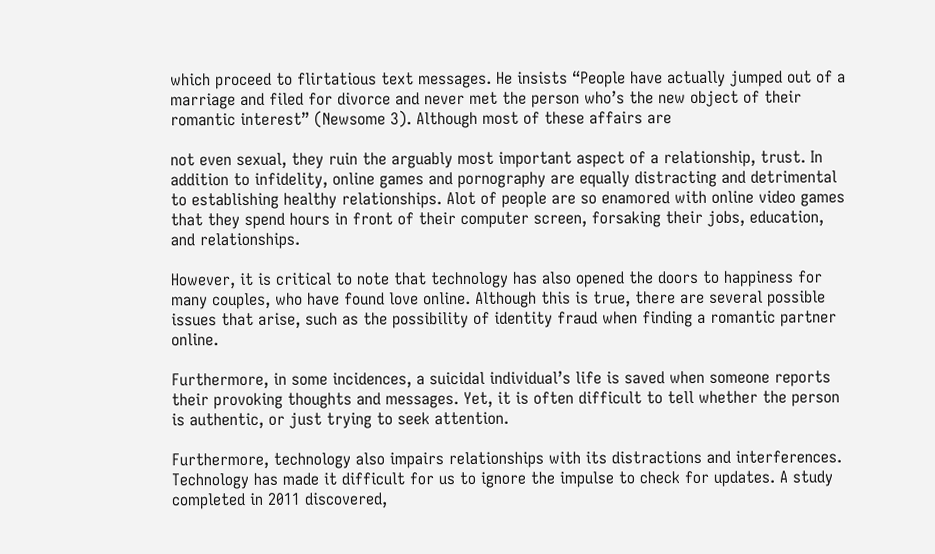which proceed to flirtatious text messages. He insists “People have actually jumped out of a marriage and filed for divorce and never met the person who’s the new object of their romantic interest” (Newsome 3). Although most of these affairs are

not even sexual, they ruin the arguably most important aspect of a relationship, trust. In addition to infidelity, online games and pornography are equally distracting and detrimental to establishing healthy relationships. Alot of people are so enamored with online video games that they spend hours in front of their computer screen, forsaking their jobs, education, and relationships.

However, it is critical to note that technology has also opened the doors to happiness for many couples, who have found love online. Although this is true, there are several possible issues that arise, such as the possibility of identity fraud when finding a romantic partner online.

Furthermore, in some incidences, a suicidal individual’s life is saved when someone reports their provoking thoughts and messages. Yet, it is often difficult to tell whether the person is authentic, or just trying to seek attention.

Furthermore, technology also impairs relationships with its distractions and interferences. Technology has made it difficult for us to ignore the impulse to check for updates. A study completed in 2011 discovered,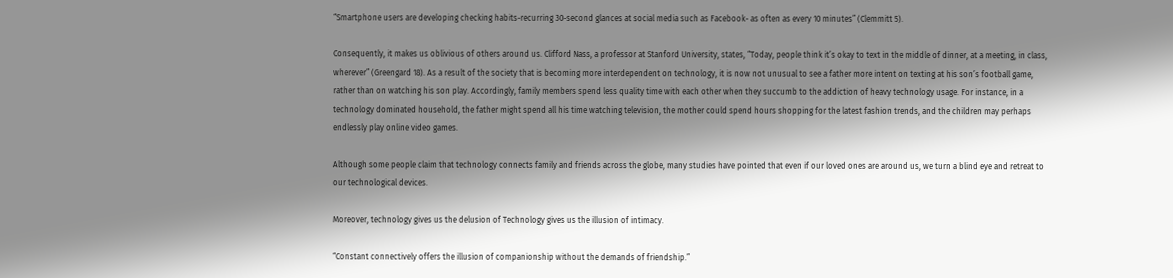“Smartphone users are developing checking habits-recurring 30-second glances at social media such as Facebook- as often as every 10 minutes” (Clemmitt 5).

Consequently, it makes us oblivious of others around us. Clifford Nass, a professor at Stanford University, states, “Today, people think it’s okay to text in the middle of dinner, at a meeting, in class, wherever” (Greengard 18). As a result of the society that is becoming more interdependent on technology, it is now not unusual to see a father more intent on texting at his son’s football game, rather than on watching his son play. Accordingly, family members spend less quality time with each other when they succumb to the addiction of heavy technology usage. For instance, in a technology dominated household, the father might spend all his time watching television, the mother could spend hours shopping for the latest fashion trends, and the children may perhaps endlessly play online video games.

Although some people claim that technology connects family and friends across the globe, many studies have pointed that even if our loved ones are around us, we turn a blind eye and retreat to our technological devices.

Moreover, technology gives us the delusion of Technology gives us the illusion of intimacy.

“Constant connectively offers the illusion of companionship without the demands of friendship.”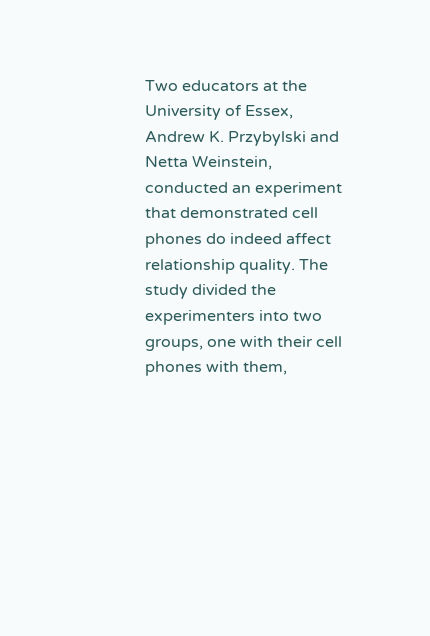Two educators at the University of Essex, Andrew K. Przybylski and Netta Weinstein, conducted an experiment that demonstrated cell phones do indeed affect relationship quality. The study divided the experimenters into two groups, one with their cell phones with them,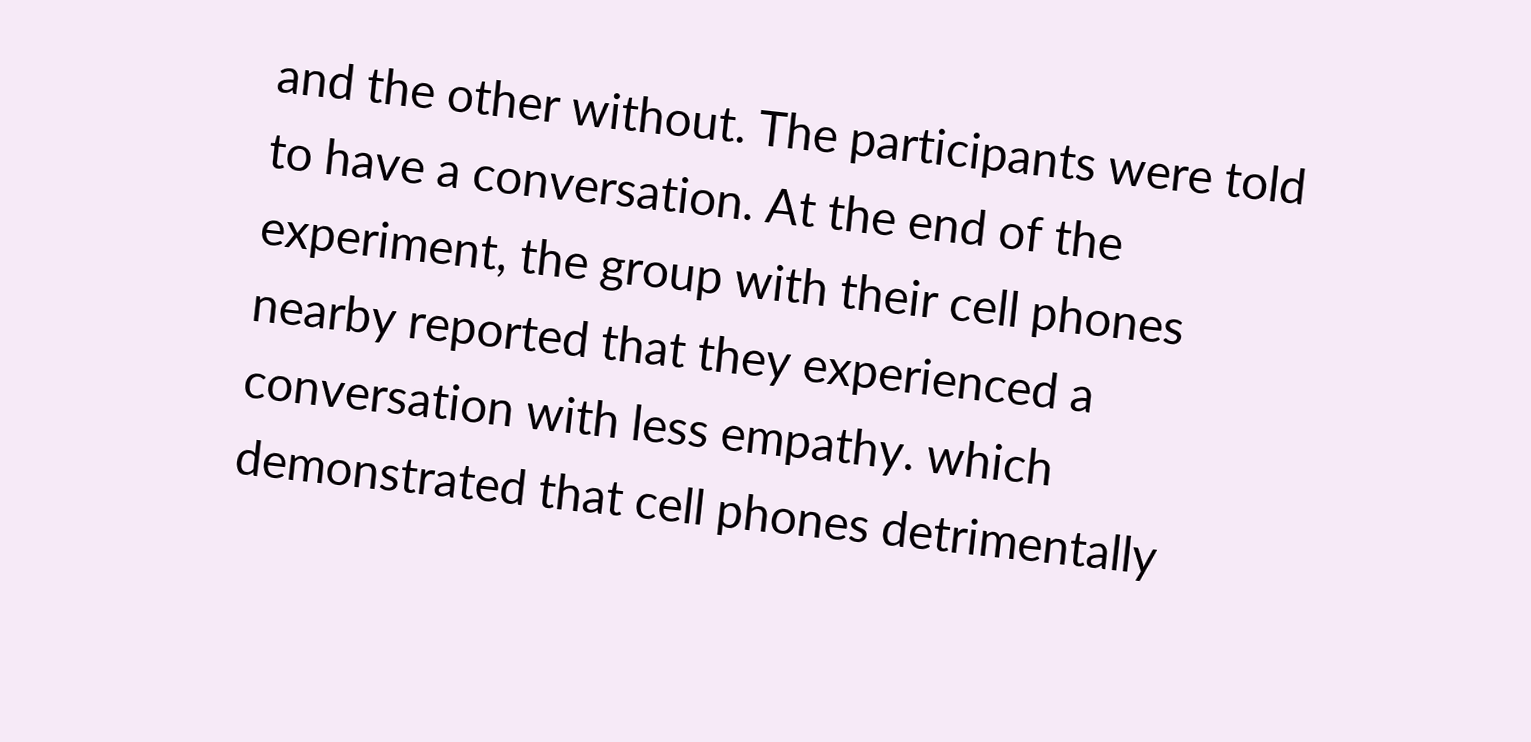and the other without. The participants were told to have a conversation. At the end of the experiment, the group with their cell phones nearby reported that they experienced a conversation with less empathy. which demonstrated that cell phones detrimentally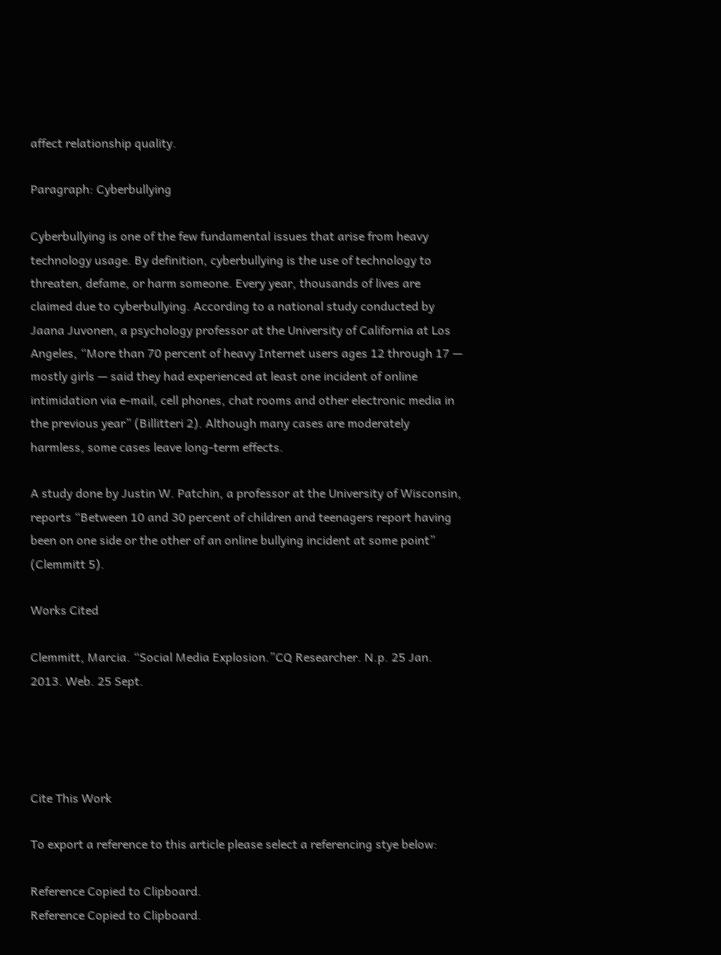affect relationship quality.

Paragraph: Cyberbullying

Cyberbullying is one of the few fundamental issues that arise from heavy technology usage. By definition, cyberbullying is the use of technology to threaten, defame, or harm someone. Every year, thousands of lives are claimed due to cyberbullying. According to a national study conducted by Jaana Juvonen, a psychology professor at the University of California at Los Angeles, “More than 70 percent of heavy Internet users ages 12 through 17 — mostly girls — said they had experienced at least one incident of online intimidation via e-mail, cell phones, chat rooms and other electronic media in the previous year” (Billitteri 2). Although many cases are moderately harmless, some cases leave long-term effects.

A study done by Justin W. Patchin, a professor at the University of Wisconsin, reports “Between 10 and 30 percent of children and teenagers report having been on one side or the other of an online bullying incident at some point” (Clemmitt 5).

Works Cited

Clemmitt, Marcia. “Social Media Explosion.”CQ Researcher. N.p. 25 Jan. 2013. Web. 25 Sept.




Cite This Work

To export a reference to this article please select a referencing stye below:

Reference Copied to Clipboard.
Reference Copied to Clipboard.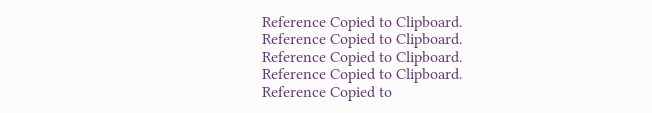Reference Copied to Clipboard.
Reference Copied to Clipboard.
Reference Copied to Clipboard.
Reference Copied to Clipboard.
Reference Copied to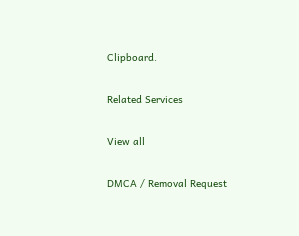Clipboard.

Related Services

View all

DMCA / Removal Request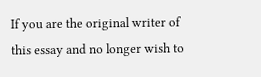If you are the original writer of this essay and no longer wish to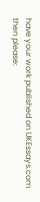have your work published on UKEssays.com then please: